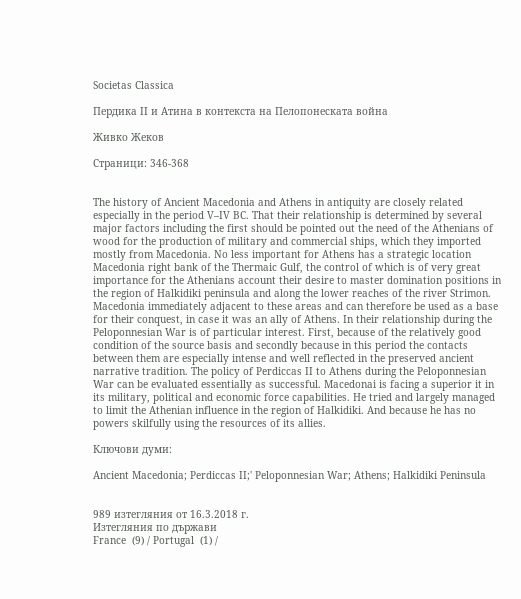Societas Classica

Пердика II и Атина в контекста на Пелопонеската война

Живко Жеков

Страници: 346-368


The history of Ancient Macedonia and Athens in antiquity are closely related especially in the period V–IV BC. That their relationship is determined by several major factors including the first should be pointed out the need of the Athenians of wood for the production of military and commercial ships, which they imported mostly from Macedonia. No less important for Athens has a strategic location Macedonia right bank of the Thermaic Gulf, the control of which is of very great importance for the Athenians account their desire to master domination positions in the region of Halkidiki peninsula and along the lower reaches of the river Strimon. Macedonia immediately adjacent to these areas and can therefore be used as a base for their conquest, in case it was an ally of Athens. In their relationship during the Peloponnesian War is of particular interest. First, because of the relatively good condition of the source basis and secondly because in this period the contacts between them are especially intense and well reflected in the preserved ancient narrative tradition. The policy of Perdiccas II to Athens during the Peloponnesian War can be evaluated essentially as successful. Macedonai is facing a superior it in its military, political and economic force capabilities. He tried and largely managed to limit the Athenian influence in the region of Halkidiki. And because he has no powers skilfully using the resources of its allies.

Ключови думи:

Ancient Macedonia; Perdiccas II;' Peloponnesian War; Athens; Halkidiki Peninsula


989 изтегляния от 16.3.2018 г.
Изтегляния по държави
France  (9) / Portugal  (1) /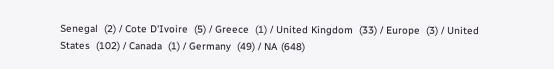Senegal  (2) / Cote D'Ivoire  (5) / Greece  (1) / United Kingdom  (33) / Europe  (3) / United States  (102) / Canada  (1) / Germany  (49) / NA (648)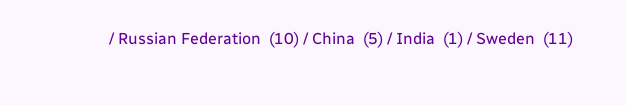/ Russian Federation  (10) / China  (5) / India  (1) / Sweden  (11)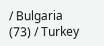/ Bulgaria  (73) / Turkey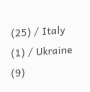(25) / Italy  (1) / Ukraine  (9)